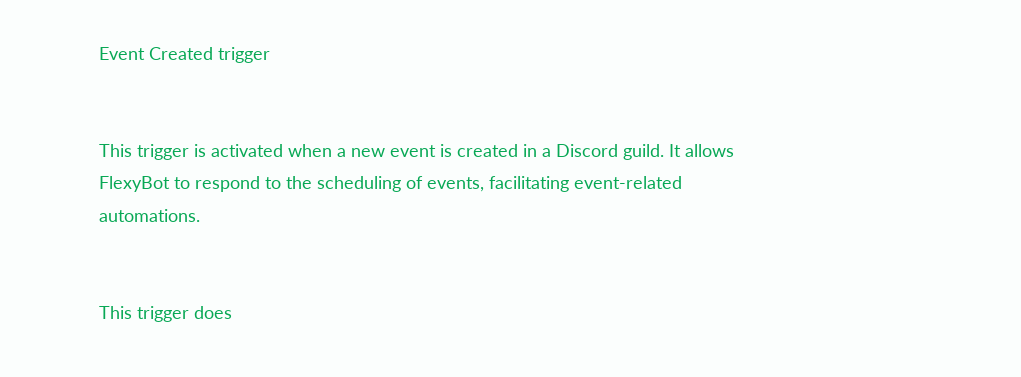Event Created trigger


This trigger is activated when a new event is created in a Discord guild. It allows FlexyBot to respond to the scheduling of events, facilitating event-related automations.


This trigger does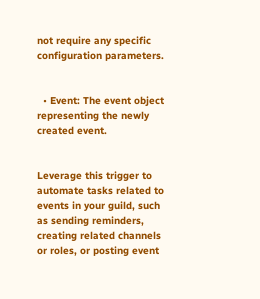not require any specific configuration parameters.


  • Event: The event object representing the newly created event.


Leverage this trigger to automate tasks related to events in your guild, such as sending reminders, creating related channels or roles, or posting event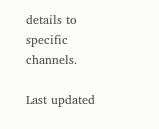details to specific channels.

Last updated